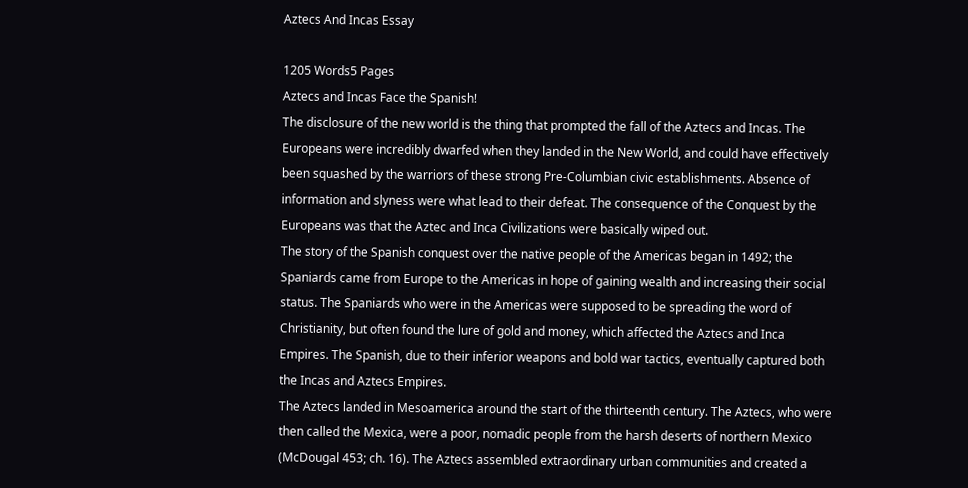Aztecs And Incas Essay

1205 Words5 Pages
Aztecs and Incas Face the Spanish!
The disclosure of the new world is the thing that prompted the fall of the Aztecs and Incas. The Europeans were incredibly dwarfed when they landed in the New World, and could have effectively been squashed by the warriors of these strong Pre-Columbian civic establishments. Absence of information and slyness were what lead to their defeat. The consequence of the Conquest by the Europeans was that the Aztec and Inca Civilizations were basically wiped out.
The story of the Spanish conquest over the native people of the Americas began in 1492; the Spaniards came from Europe to the Americas in hope of gaining wealth and increasing their social status. The Spaniards who were in the Americas were supposed to be spreading the word of Christianity, but often found the lure of gold and money, which affected the Aztecs and Inca Empires. The Spanish, due to their inferior weapons and bold war tactics, eventually captured both the Incas and Aztecs Empires.
The Aztecs landed in Mesoamerica around the start of the thirteenth century. The Aztecs, who were then called the Mexica, were a poor, nomadic people from the harsh deserts of northern Mexico (McDougal 453; ch. 16). The Aztecs assembled extraordinary urban communities and created a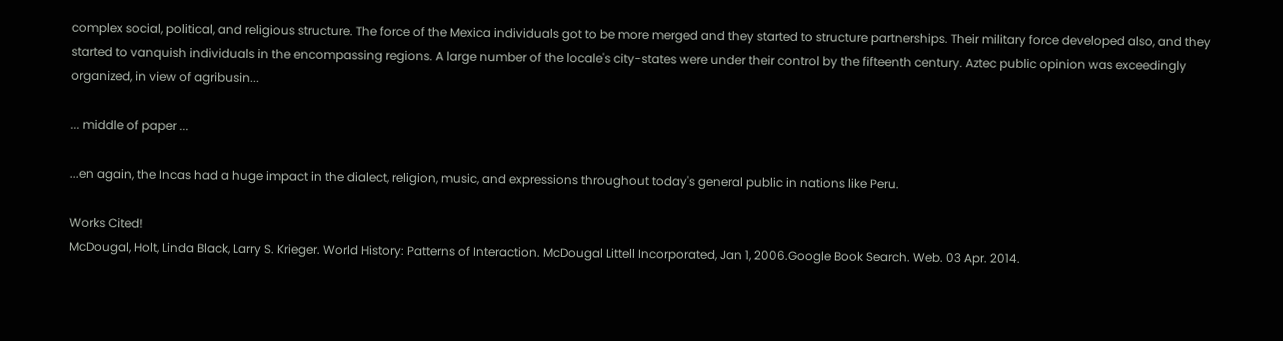complex social, political, and religious structure. The force of the Mexica individuals got to be more merged and they started to structure partnerships. Their military force developed also, and they started to vanquish individuals in the encompassing regions. A large number of the locale's city-states were under their control by the fifteenth century. Aztec public opinion was exceedingly organized, in view of agribusin...

... middle of paper ...

...en again, the Incas had a huge impact in the dialect, religion, music, and expressions throughout today's general public in nations like Peru.

Works Cited!
McDougal, Holt, Linda Black, Larry S. Krieger. World History: Patterns of Interaction. McDougal Littell Incorporated, Jan 1, 2006.Google Book Search. Web. 03 Apr. 2014.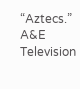“Aztecs.” A&E Television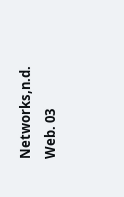Networks,n.d. Web. 03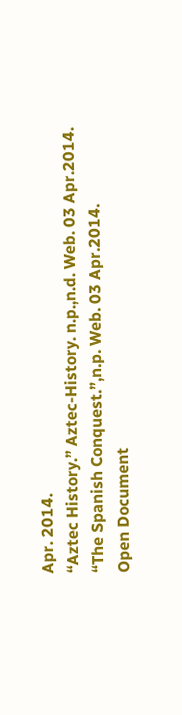Apr. 2014.
“Aztec History.” Aztec-History. n.p.,n.d. Web. 03 Apr.2014.
“The Spanish Conquest.”,n.p. Web. 03 Apr.2014.
Open Document